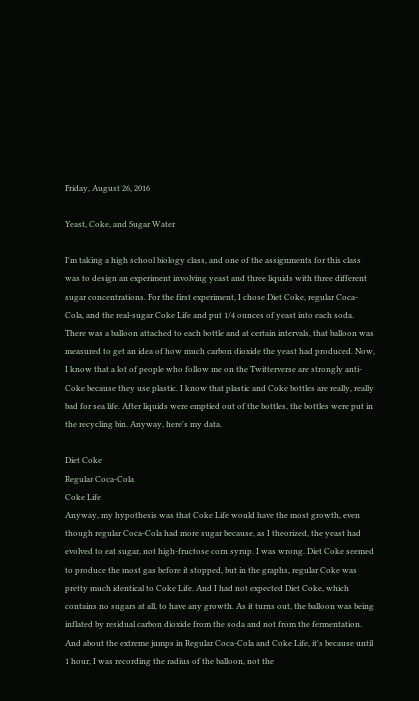Friday, August 26, 2016

Yeast, Coke, and Sugar Water

I'm taking a high school biology class, and one of the assignments for this class was to design an experiment involving yeast and three liquids with three different sugar concentrations. For the first experiment, I chose Diet Coke, regular Coca-Cola, and the real-sugar Coke Life and put 1/4 ounces of yeast into each soda. There was a balloon attached to each bottle and at certain intervals, that balloon was measured to get an idea of how much carbon dioxide the yeast had produced. Now, I know that a lot of people who follow me on the Twitterverse are strongly anti-Coke because they use plastic. I know that plastic and Coke bottles are really, really bad for sea life. After liquids were emptied out of the bottles, the bottles were put in the recycling bin. Anyway, here's my data.

Diet Coke
Regular Coca-Cola
Coke Life
Anyway, my hypothesis was that Coke Life would have the most growth, even though regular Coca-Cola had more sugar because, as I theorized, the yeast had evolved to eat sugar, not high-fructose corn syrup. I was wrong. Diet Coke seemed to produce the most gas before it stopped, but in the graphs, regular Coke was pretty much identical to Coke Life. And I had not expected Diet Coke, which contains no sugars at all, to have any growth. As it turns out, the balloon was being inflated by residual carbon dioxide from the soda and not from the fermentation. And about the extreme jumps in Regular Coca-Cola and Coke Life, it's because until 1 hour, I was recording the radius of the balloon, not the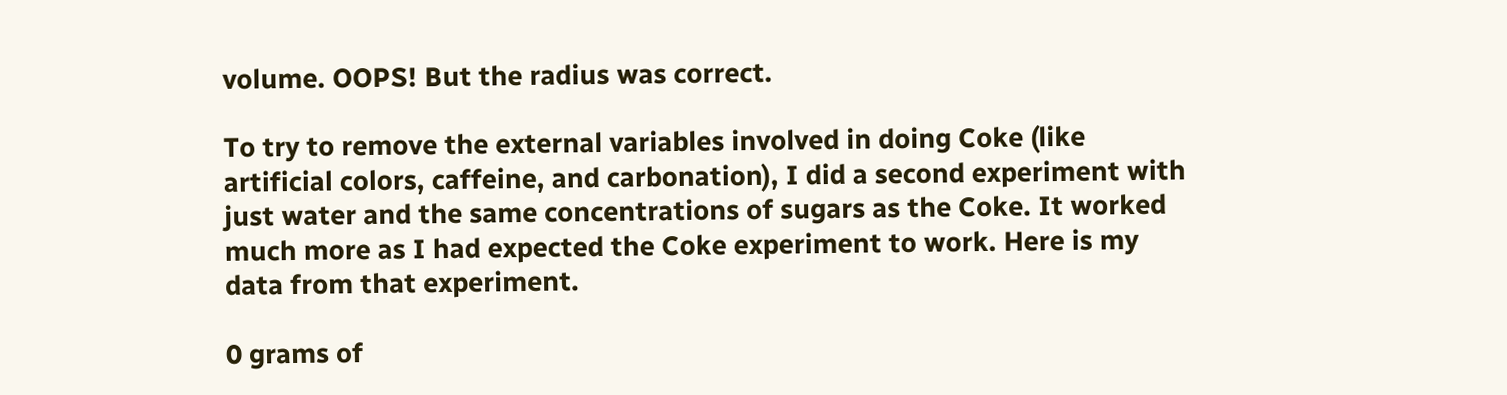volume. OOPS! But the radius was correct.

To try to remove the external variables involved in doing Coke (like artificial colors, caffeine, and carbonation), I did a second experiment with just water and the same concentrations of sugars as the Coke. It worked much more as I had expected the Coke experiment to work. Here is my data from that experiment.

0 grams of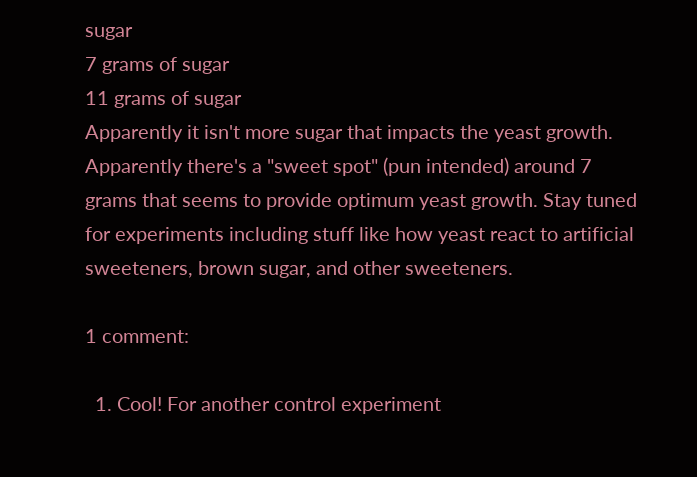sugar
7 grams of sugar
11 grams of sugar
Apparently it isn't more sugar that impacts the yeast growth. Apparently there's a "sweet spot" (pun intended) around 7 grams that seems to provide optimum yeast growth. Stay tuned for experiments including stuff like how yeast react to artificial sweeteners, brown sugar, and other sweeteners.

1 comment:

  1. Cool! For another control experiment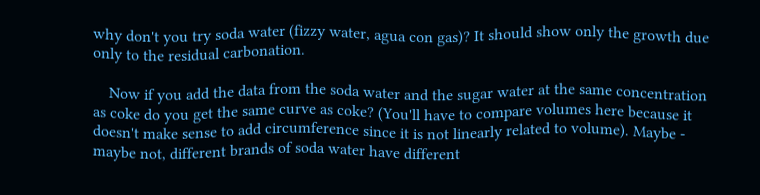why don't you try soda water (fizzy water, agua con gas)? It should show only the growth due only to the residual carbonation.

    Now if you add the data from the soda water and the sugar water at the same concentration as coke do you get the same curve as coke? (You'll have to compare volumes here because it doesn't make sense to add circumference since it is not linearly related to volume). Maybe - maybe not, different brands of soda water have different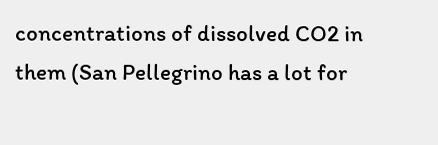concentrations of dissolved CO2 in them (San Pellegrino has a lot for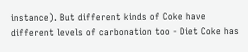instance). But different kinds of Coke have different levels of carbonation too - Diet Coke has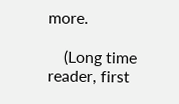more.

    (Long time reader, first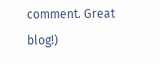comment. Great blog!)